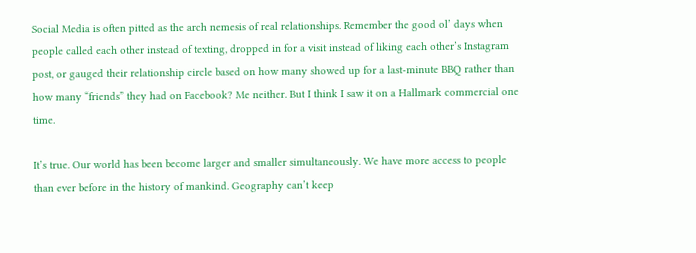Social Media is often pitted as the arch nemesis of real relationships. Remember the good ol’ days when people called each other instead of texting, dropped in for a visit instead of liking each other’s Instagram post, or gauged their relationship circle based on how many showed up for a last-minute BBQ rather than how many “friends” they had on Facebook? Me neither. But I think I saw it on a Hallmark commercial one time.

It’s true. Our world has been become larger and smaller simultaneously. We have more access to people than ever before in the history of mankind. Geography can’t keep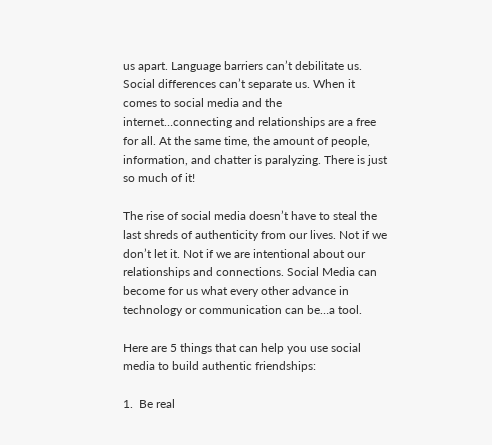us apart. Language barriers can’t debilitate us. Social differences can’t separate us. When it comes to social media and the internet…connecting and relationships are a free for all. At the same time, the amount of people, information, and chatter is paralyzing. There is just so much of it!

The rise of social media doesn’t have to steal the last shreds of authenticity from our lives. Not if we don’t let it. Not if we are intentional about our relationships and connections. Social Media can become for us what every other advance in technology or communication can be…a tool.

Here are 5 things that can help you use social media to build authentic friendships:

1.  Be real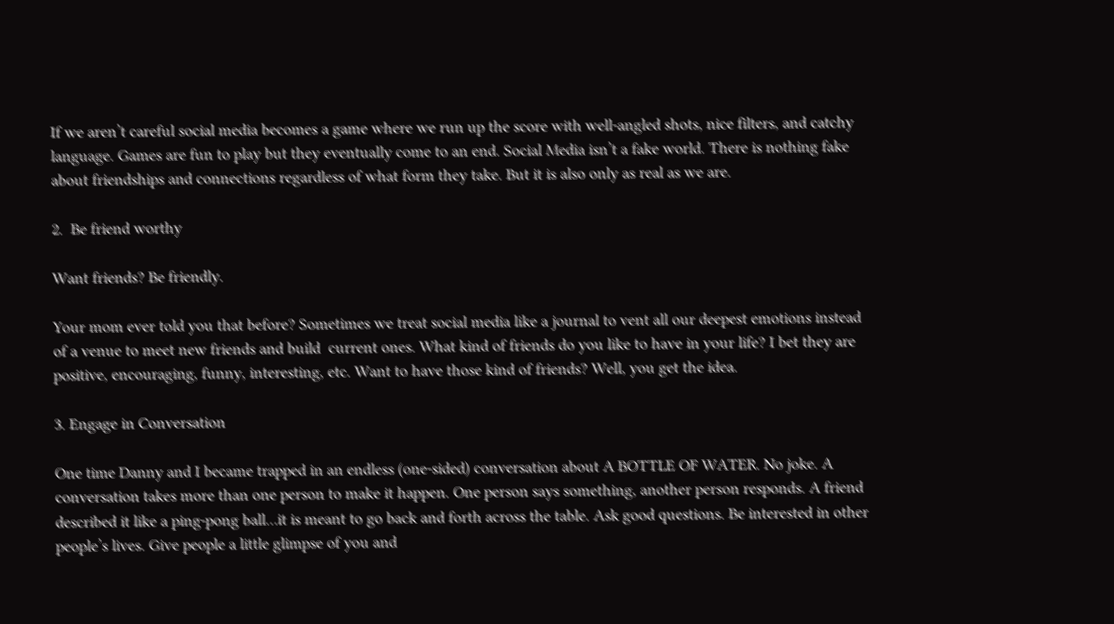If we aren’t careful social media becomes a game where we run up the score with well-angled shots, nice filters, and catchy language. Games are fun to play but they eventually come to an end. Social Media isn’t a fake world. There is nothing fake about friendships and connections regardless of what form they take. But it is also only as real as we are.

2.  Be friend worthy

Want friends? Be friendly.

Your mom ever told you that before? Sometimes we treat social media like a journal to vent all our deepest emotions instead of a venue to meet new friends and build  current ones. What kind of friends do you like to have in your life? I bet they are positive, encouraging, funny, interesting, etc. Want to have those kind of friends? Well, you get the idea.

3. Engage in Conversation

One time Danny and I became trapped in an endless (one-sided) conversation about A BOTTLE OF WATER. No joke. A conversation takes more than one person to make it happen. One person says something, another person responds. A friend described it like a ping-pong ball…it is meant to go back and forth across the table. Ask good questions. Be interested in other people’s lives. Give people a little glimpse of you and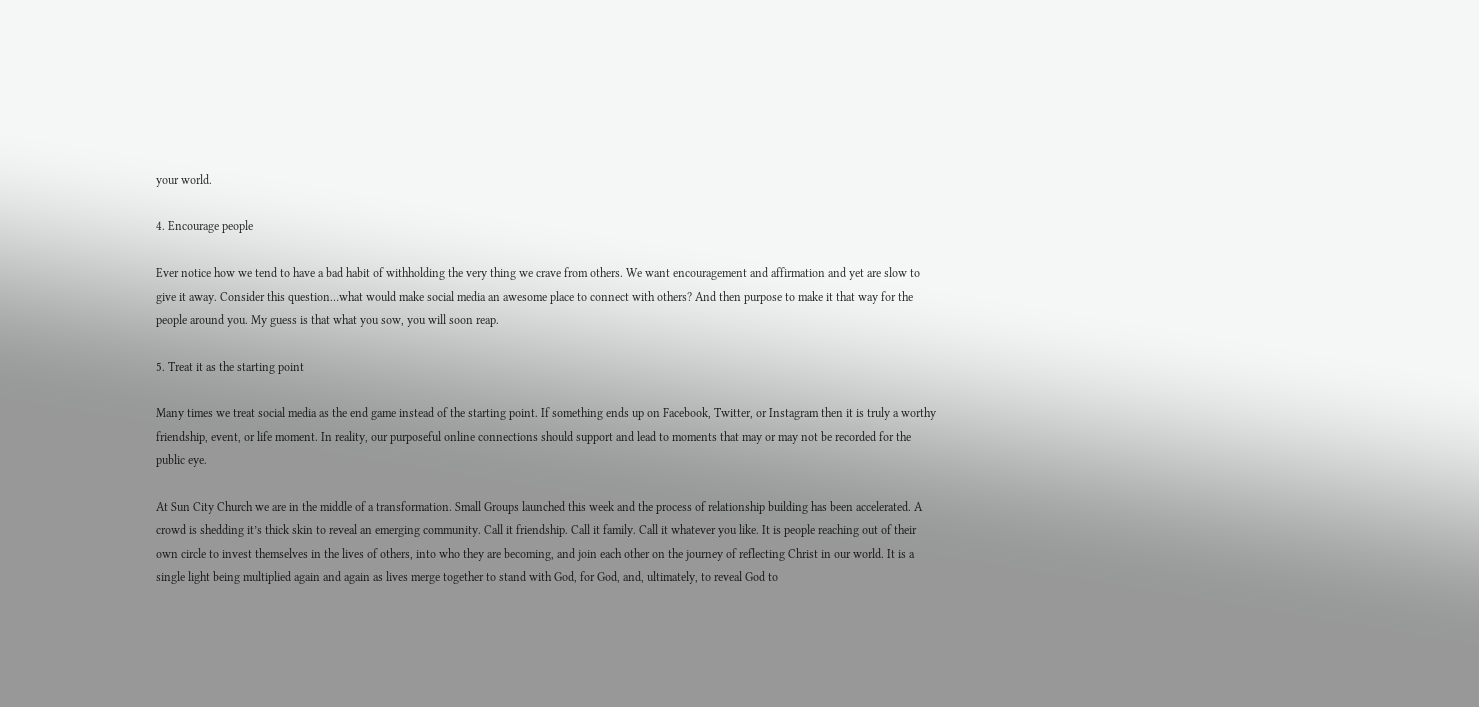your world.

4. Encourage people

Ever notice how we tend to have a bad habit of withholding the very thing we crave from others. We want encouragement and affirmation and yet are slow to give it away. Consider this question…what would make social media an awesome place to connect with others? And then purpose to make it that way for the people around you. My guess is that what you sow, you will soon reap.

5. Treat it as the starting point

Many times we treat social media as the end game instead of the starting point. If something ends up on Facebook, Twitter, or Instagram then it is truly a worthy friendship, event, or life moment. In reality, our purposeful online connections should support and lead to moments that may or may not be recorded for the public eye.

At Sun City Church we are in the middle of a transformation. Small Groups launched this week and the process of relationship building has been accelerated. A crowd is shedding it’s thick skin to reveal an emerging community. Call it friendship. Call it family. Call it whatever you like. It is people reaching out of their own circle to invest themselves in the lives of others, into who they are becoming, and join each other on the journey of reflecting Christ in our world. It is a single light being multiplied again and again as lives merge together to stand with God, for God, and, ultimately, to reveal God to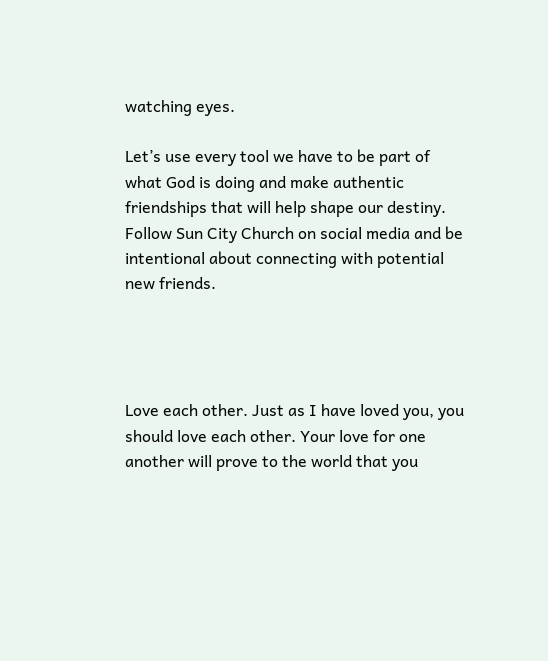watching eyes.

Let’s use every tool we have to be part of what God is doing and make authentic friendships that will help shape our destiny. Follow Sun City Church on social media and be intentional about connecting with potential new friends.




Love each other. Just as I have loved you, you should love each other. Your love for one another will prove to the world that you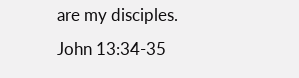are my disciples.  John 13:34-35